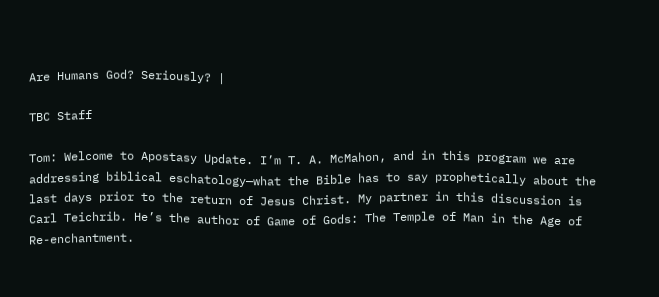Are Humans God? Seriously? |

TBC Staff

Tom: Welcome to Apostasy Update. I’m T. A. McMahon, and in this program we are addressing biblical eschatology—what the Bible has to say prophetically about the last days prior to the return of Jesus Christ. My partner in this discussion is Carl Teichrib. He’s the author of Game of Gods: The Temple of Man in the Age of Re-enchantment.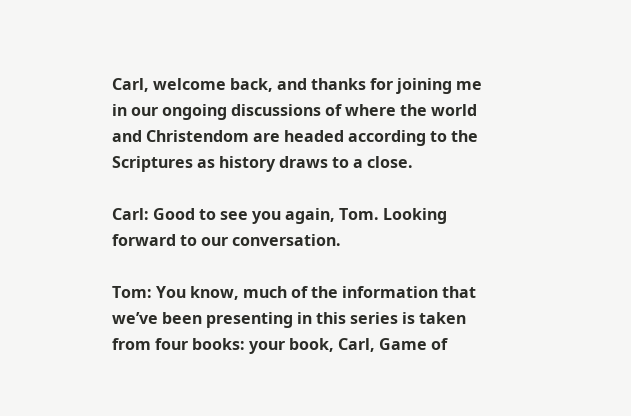Carl, welcome back, and thanks for joining me in our ongoing discussions of where the world and Christendom are headed according to the Scriptures as history draws to a close.

Carl: Good to see you again, Tom. Looking forward to our conversation.

Tom: You know, much of the information that we’ve been presenting in this series is taken from four books: your book, Carl, Game of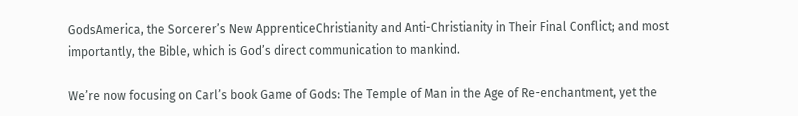GodsAmerica, the Sorcerer’s New ApprenticeChristianity and Anti-Christianity in Their Final Conflict; and most importantly, the Bible, which is God’s direct communication to mankind.

We’re now focusing on Carl’s book Game of Gods: The Temple of Man in the Age of Re-enchantment, yet the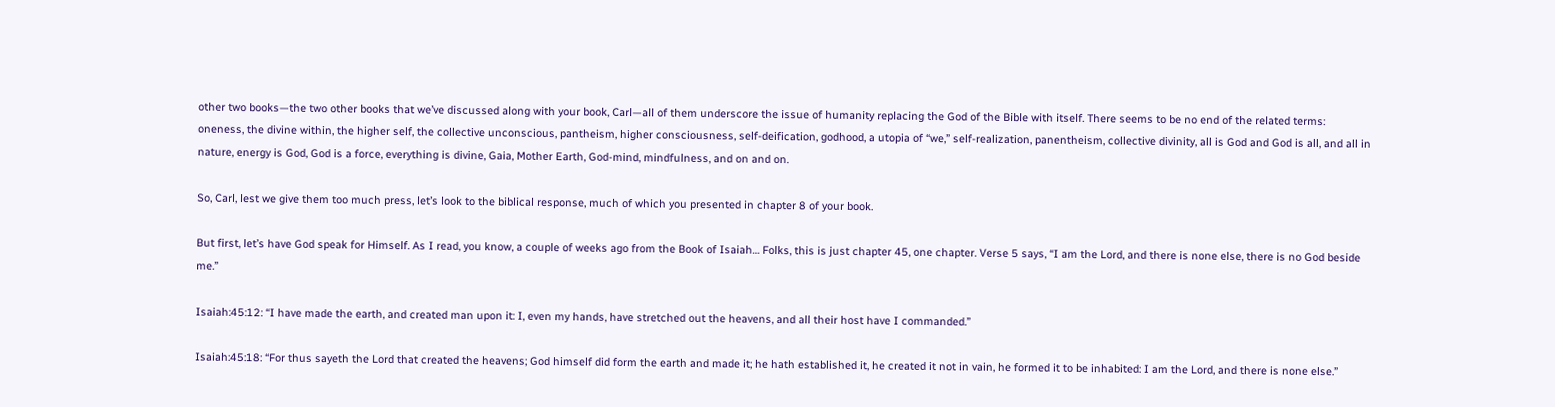other two books—the two other books that we’ve discussed along with your book, Carl—all of them underscore the issue of humanity replacing the God of the Bible with itself. There seems to be no end of the related terms: oneness, the divine within, the higher self, the collective unconscious, pantheism, higher consciousness, self-deification, godhood, a utopia of “we,” self-realization, panentheism, collective divinity, all is God and God is all, and all in nature, energy is God, God is a force, everything is divine, Gaia, Mother Earth, God-mind, mindfulness, and on and on.

So, Carl, lest we give them too much press, let’s look to the biblical response, much of which you presented in chapter 8 of your book.

But first, let’s have God speak for Himself. As I read, you know, a couple of weeks ago from the Book of Isaiah… Folks, this is just chapter 45, one chapter. Verse 5 says, “I am the Lord, and there is none else, there is no God beside me.”

Isaiah:45:12: “I have made the earth, and created man upon it: I, even my hands, have stretched out the heavens, and all their host have I commanded.”

Isaiah:45:18: “For thus sayeth the Lord that created the heavens; God himself did form the earth and made it; he hath established it, he created it not in vain, he formed it to be inhabited: I am the Lord, and there is none else.”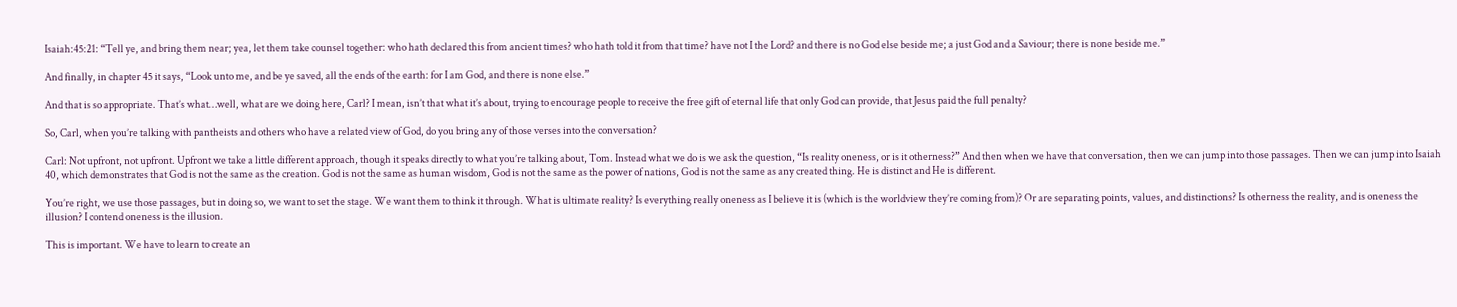Isaiah:45:21: “Tell ye, and bring them near; yea, let them take counsel together: who hath declared this from ancient times? who hath told it from that time? have not I the Lord? and there is no God else beside me; a just God and a Saviour; there is none beside me.”

And finally, in chapter 45 it says, “Look unto me, and be ye saved, all the ends of the earth: for I am God, and there is none else.”

And that is so appropriate. That’s what…well, what are we doing here, Carl? I mean, isn’t that what it’s about, trying to encourage people to receive the free gift of eternal life that only God can provide, that Jesus paid the full penalty?

So, Carl, when you’re talking with pantheists and others who have a related view of God, do you bring any of those verses into the conversation?

Carl: Not upfront, not upfront. Upfront we take a little different approach, though it speaks directly to what you’re talking about, Tom. Instead what we do is we ask the question, “Is reality oneness, or is it otherness?” And then when we have that conversation, then we can jump into those passages. Then we can jump into Isaiah 40, which demonstrates that God is not the same as the creation. God is not the same as human wisdom, God is not the same as the power of nations, God is not the same as any created thing. He is distinct and He is different.

You’re right, we use those passages, but in doing so, we want to set the stage. We want them to think it through. What is ultimate reality? Is everything really oneness as I believe it is (which is the worldview they’re coming from)? Or are separating points, values, and distinctions? Is otherness the reality, and is oneness the illusion? I contend oneness is the illusion.

This is important. We have to learn to create an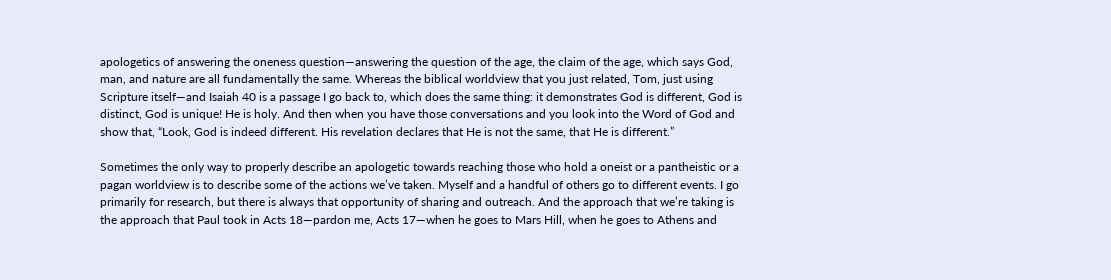apologetics of answering the oneness question—answering the question of the age, the claim of the age, which says God, man, and nature are all fundamentally the same. Whereas the biblical worldview that you just related, Tom, just using Scripture itself—and Isaiah 40 is a passage I go back to, which does the same thing: it demonstrates God is different, God is distinct, God is unique! He is holy. And then when you have those conversations and you look into the Word of God and show that, “Look, God is indeed different. His revelation declares that He is not the same, that He is different.”

Sometimes the only way to properly describe an apologetic towards reaching those who hold a oneist or a pantheistic or a pagan worldview is to describe some of the actions we’ve taken. Myself and a handful of others go to different events. I go primarily for research, but there is always that opportunity of sharing and outreach. And the approach that we’re taking is the approach that Paul took in Acts 18—pardon me, Acts 17—when he goes to Mars Hill, when he goes to Athens and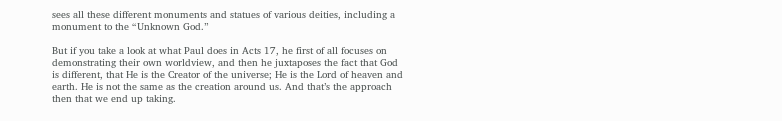sees all these different monuments and statues of various deities, including a monument to the “Unknown God.”

But if you take a look at what Paul does in Acts 17, he first of all focuses on demonstrating their own worldview, and then he juxtaposes the fact that God is different, that He is the Creator of the universe; He is the Lord of heaven and earth. He is not the same as the creation around us. And that’s the approach then that we end up taking.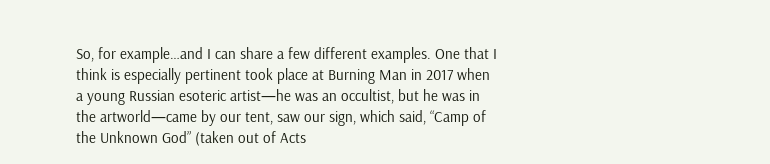So, for example…and I can share a few different examples. One that I think is especially pertinent took place at Burning Man in 2017 when a young Russian esoteric artist—he was an occultist, but he was in the artworld—came by our tent, saw our sign, which said, “Camp of the Unknown God” (taken out of Acts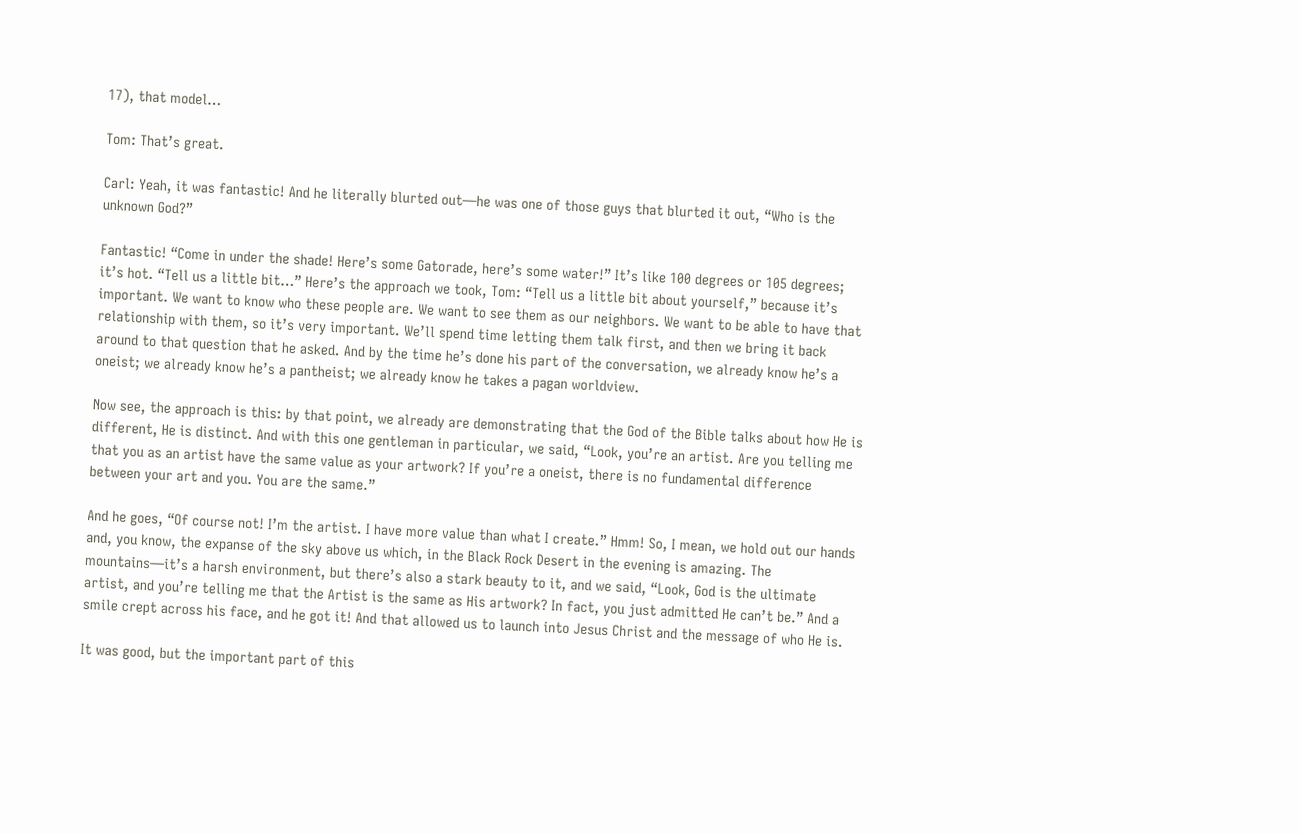17), that model…

Tom: That’s great.

Carl: Yeah, it was fantastic! And he literally blurted out—he was one of those guys that blurted it out, “Who is the unknown God?”

Fantastic! “Come in under the shade! Here’s some Gatorade, here’s some water!” It’s like 100 degrees or 105 degrees; it’s hot. “Tell us a little bit…” Here’s the approach we took, Tom: “Tell us a little bit about yourself,” because it’s important. We want to know who these people are. We want to see them as our neighbors. We want to be able to have that relationship with them, so it’s very important. We’ll spend time letting them talk first, and then we bring it back around to that question that he asked. And by the time he’s done his part of the conversation, we already know he’s a oneist; we already know he’s a pantheist; we already know he takes a pagan worldview.

Now see, the approach is this: by that point, we already are demonstrating that the God of the Bible talks about how He is different, He is distinct. And with this one gentleman in particular, we said, “Look, you’re an artist. Are you telling me that you as an artist have the same value as your artwork? If you’re a oneist, there is no fundamental difference between your art and you. You are the same.”

And he goes, “Of course not! I’m the artist. I have more value than what I create.” Hmm! So, I mean, we hold out our hands and, you know, the expanse of the sky above us which, in the Black Rock Desert in the evening is amazing. The mountains—it’s a harsh environment, but there’s also a stark beauty to it, and we said, “Look, God is the ultimate artist, and you’re telling me that the Artist is the same as His artwork? In fact, you just admitted He can’t be.” And a smile crept across his face, and he got it! And that allowed us to launch into Jesus Christ and the message of who He is.

It was good, but the important part of this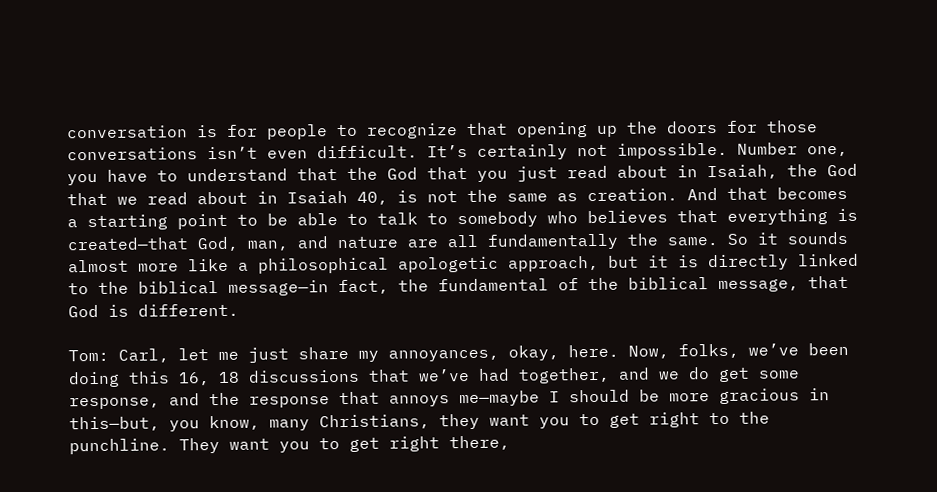conversation is for people to recognize that opening up the doors for those conversations isn’t even difficult. It’s certainly not impossible. Number one, you have to understand that the God that you just read about in Isaiah, the God that we read about in Isaiah 40, is not the same as creation. And that becomes a starting point to be able to talk to somebody who believes that everything is created—that God, man, and nature are all fundamentally the same. So it sounds almost more like a philosophical apologetic approach, but it is directly linked to the biblical message—in fact, the fundamental of the biblical message, that God is different.

Tom: Carl, let me just share my annoyances, okay, here. Now, folks, we’ve been doing this 16, 18 discussions that we’ve had together, and we do get some response, and the response that annoys me—maybe I should be more gracious in this—but, you know, many Christians, they want you to get right to the punchline. They want you to get right there,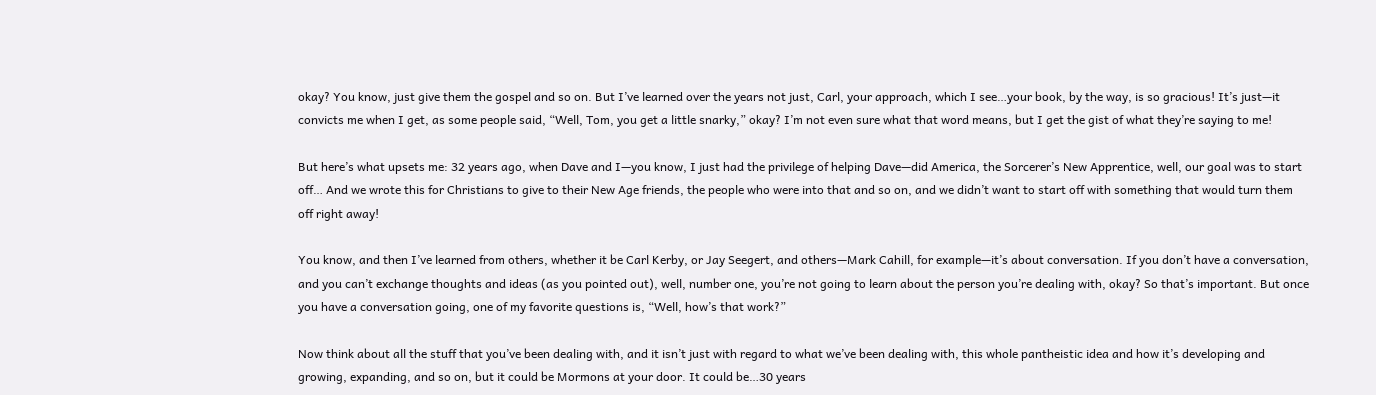okay? You know, just give them the gospel and so on. But I’ve learned over the years not just, Carl, your approach, which I see…your book, by the way, is so gracious! It’s just—it convicts me when I get, as some people said, “Well, Tom, you get a little snarky,” okay? I’m not even sure what that word means, but I get the gist of what they’re saying to me!

But here’s what upsets me: 32 years ago, when Dave and I—you know, I just had the privilege of helping Dave—did America, the Sorcerer’s New Apprentice, well, our goal was to start off… And we wrote this for Christians to give to their New Age friends, the people who were into that and so on, and we didn’t want to start off with something that would turn them off right away!

You know, and then I’ve learned from others, whether it be Carl Kerby, or Jay Seegert, and others—Mark Cahill, for example—it’s about conversation. If you don’t have a conversation, and you can’t exchange thoughts and ideas (as you pointed out), well, number one, you’re not going to learn about the person you’re dealing with, okay? So that’s important. But once you have a conversation going, one of my favorite questions is, “Well, how’s that work?”

Now think about all the stuff that you’ve been dealing with, and it isn’t just with regard to what we’ve been dealing with, this whole pantheistic idea and how it’s developing and growing, expanding, and so on, but it could be Mormons at your door. It could be…30 years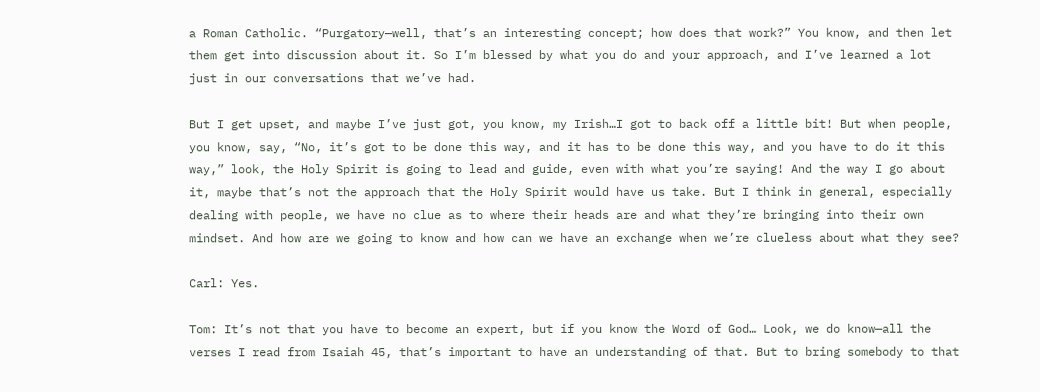a Roman Catholic. “Purgatory—well, that’s an interesting concept; how does that work?” You know, and then let them get into discussion about it. So I’m blessed by what you do and your approach, and I’ve learned a lot just in our conversations that we’ve had.

But I get upset, and maybe I’ve just got, you know, my Irish…I got to back off a little bit! But when people, you know, say, “No, it’s got to be done this way, and it has to be done this way, and you have to do it this way,” look, the Holy Spirit is going to lead and guide, even with what you’re saying! And the way I go about it, maybe that’s not the approach that the Holy Spirit would have us take. But I think in general, especially dealing with people, we have no clue as to where their heads are and what they’re bringing into their own mindset. And how are we going to know and how can we have an exchange when we’re clueless about what they see?

Carl: Yes.

Tom: It’s not that you have to become an expert, but if you know the Word of God… Look, we do know—all the verses I read from Isaiah 45, that’s important to have an understanding of that. But to bring somebody to that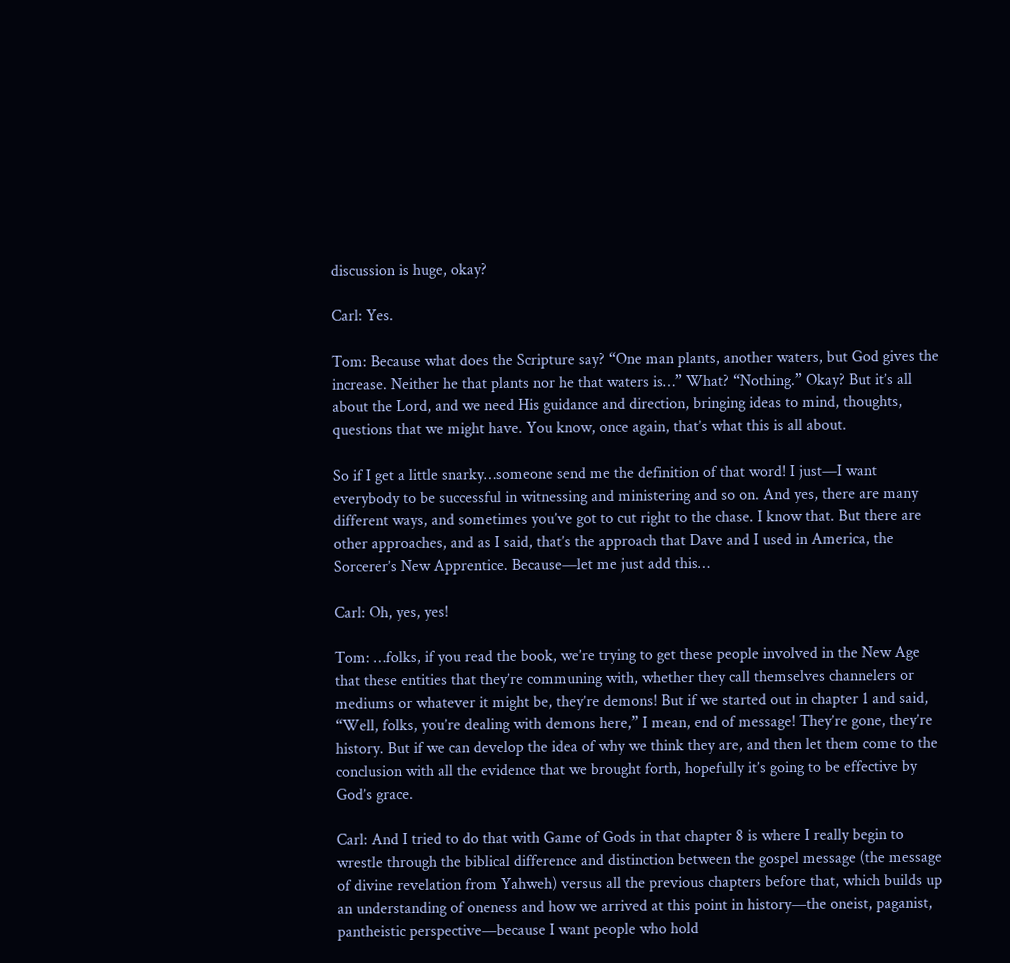discussion is huge, okay?

Carl: Yes.

Tom: Because what does the Scripture say? “One man plants, another waters, but God gives the increase. Neither he that plants nor he that waters is…” What? “Nothing.” Okay? But it’s all about the Lord, and we need His guidance and direction, bringing ideas to mind, thoughts, questions that we might have. You know, once again, that’s what this is all about.

So if I get a little snarky…someone send me the definition of that word! I just—I want everybody to be successful in witnessing and ministering and so on. And yes, there are many different ways, and sometimes you’ve got to cut right to the chase. I know that. But there are other approaches, and as I said, that’s the approach that Dave and I used in America, the Sorcerer’s New Apprentice. Because—let me just add this…

Carl: Oh, yes, yes!

Tom: …folks, if you read the book, we’re trying to get these people involved in the New Age that these entities that they’re communing with, whether they call themselves channelers or mediums or whatever it might be, they’re demons! But if we started out in chapter 1 and said, “Well, folks, you’re dealing with demons here,” I mean, end of message! They’re gone, they’re history. But if we can develop the idea of why we think they are, and then let them come to the conclusion with all the evidence that we brought forth, hopefully it’s going to be effective by God’s grace.

Carl: And I tried to do that with Game of Gods in that chapter 8 is where I really begin to wrestle through the biblical difference and distinction between the gospel message (the message of divine revelation from Yahweh) versus all the previous chapters before that, which builds up an understanding of oneness and how we arrived at this point in history—the oneist, paganist, pantheistic perspective—because I want people who hold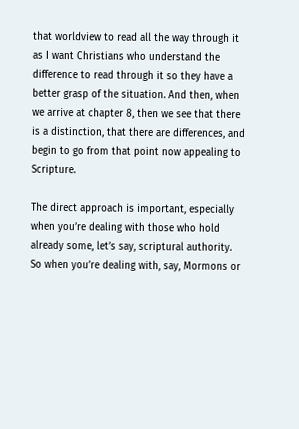that worldview to read all the way through it as I want Christians who understand the difference to read through it so they have a better grasp of the situation. And then, when we arrive at chapter 8, then we see that there is a distinction, that there are differences, and begin to go from that point now appealing to Scripture.

The direct approach is important, especially when you’re dealing with those who hold already some, let’s say, scriptural authority. So when you’re dealing with, say, Mormons or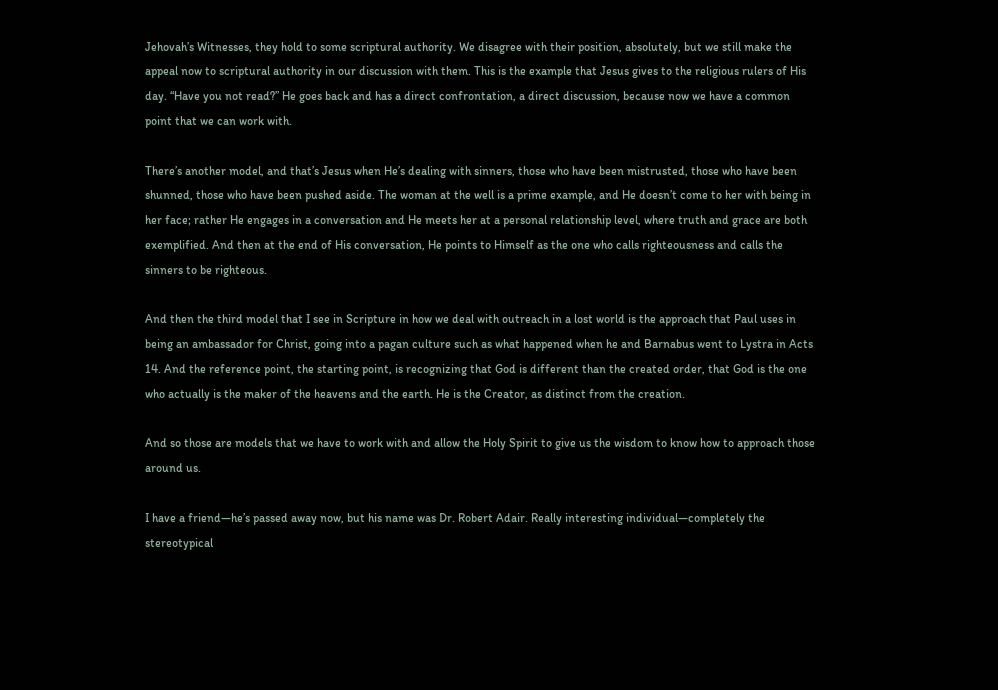Jehovah’s Witnesses, they hold to some scriptural authority. We disagree with their position, absolutely, but we still make the appeal now to scriptural authority in our discussion with them. This is the example that Jesus gives to the religious rulers of His day. “Have you not read?” He goes back and has a direct confrontation, a direct discussion, because now we have a common point that we can work with.

There’s another model, and that’s Jesus when He’s dealing with sinners, those who have been mistrusted, those who have been shunned, those who have been pushed aside. The woman at the well is a prime example, and He doesn’t come to her with being in her face; rather He engages in a conversation and He meets her at a personal relationship level, where truth and grace are both exemplified. And then at the end of His conversation, He points to Himself as the one who calls righteousness and calls the sinners to be righteous.

And then the third model that I see in Scripture in how we deal with outreach in a lost world is the approach that Paul uses in being an ambassador for Christ, going into a pagan culture such as what happened when he and Barnabus went to Lystra in Acts 14. And the reference point, the starting point, is recognizing that God is different than the created order, that God is the one who actually is the maker of the heavens and the earth. He is the Creator, as distinct from the creation.

And so those are models that we have to work with and allow the Holy Spirit to give us the wisdom to know how to approach those around us.

I have a friend—he’s passed away now, but his name was Dr. Robert Adair. Really interesting individual—completely the stereotypical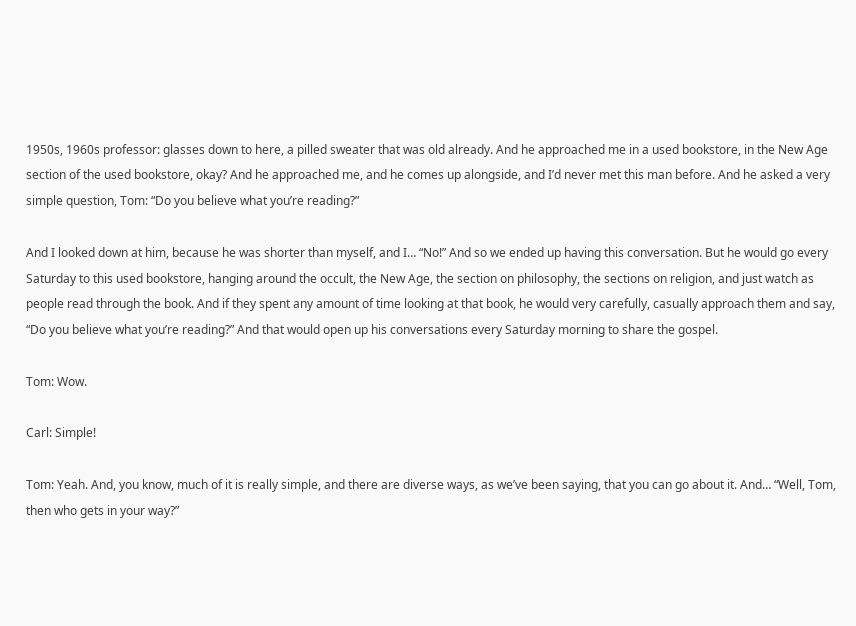1950s, 1960s professor: glasses down to here, a pilled sweater that was old already. And he approached me in a used bookstore, in the New Age section of the used bookstore, okay? And he approached me, and he comes up alongside, and I’d never met this man before. And he asked a very simple question, Tom: “Do you believe what you’re reading?”

And I looked down at him, because he was shorter than myself, and I… “No!” And so we ended up having this conversation. But he would go every Saturday to this used bookstore, hanging around the occult, the New Age, the section on philosophy, the sections on religion, and just watch as people read through the book. And if they spent any amount of time looking at that book, he would very carefully, casually approach them and say, “Do you believe what you’re reading?” And that would open up his conversations every Saturday morning to share the gospel.

Tom: Wow.

Carl: Simple!

Tom: Yeah. And, you know, much of it is really simple, and there are diverse ways, as we’ve been saying, that you can go about it. And… “Well, Tom, then who gets in your way?”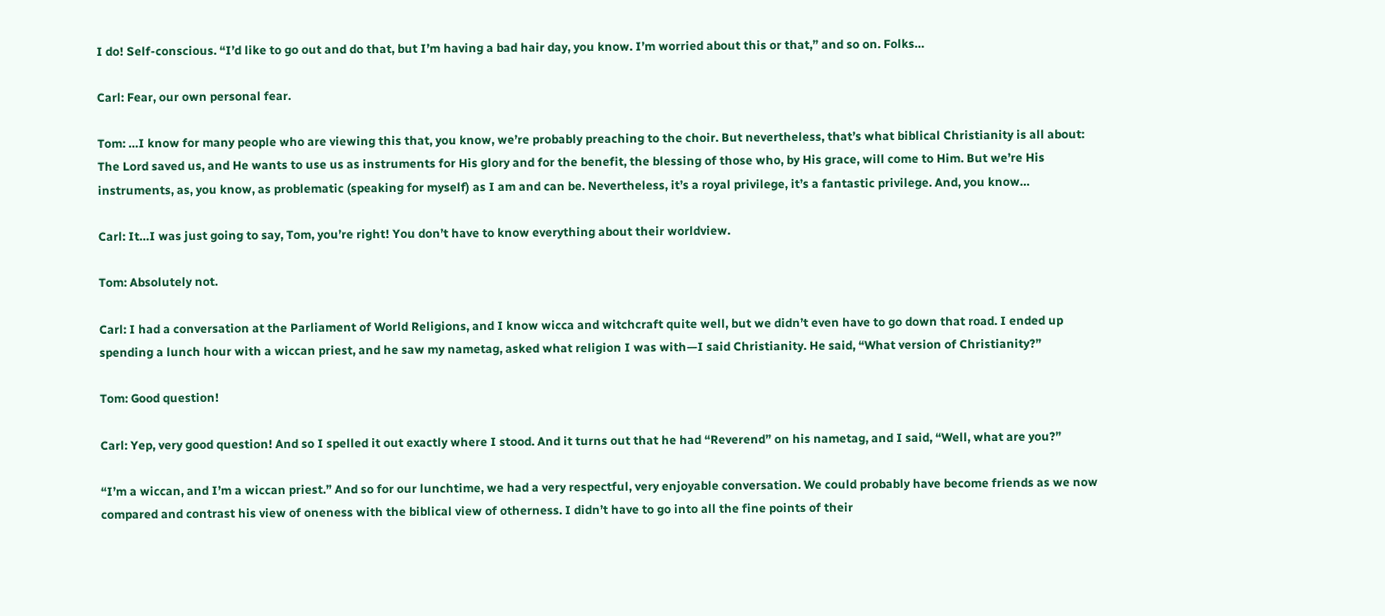I do! Self-conscious. “I’d like to go out and do that, but I’m having a bad hair day, you know. I’m worried about this or that,” and so on. Folks…

Carl: Fear, our own personal fear.

Tom: …I know for many people who are viewing this that, you know, we’re probably preaching to the choir. But nevertheless, that’s what biblical Christianity is all about: The Lord saved us, and He wants to use us as instruments for His glory and for the benefit, the blessing of those who, by His grace, will come to Him. But we’re His instruments, as, you know, as problematic (speaking for myself) as I am and can be. Nevertheless, it’s a royal privilege, it’s a fantastic privilege. And, you know…

Carl: It…I was just going to say, Tom, you’re right! You don’t have to know everything about their worldview.

Tom: Absolutely not.

Carl: I had a conversation at the Parliament of World Religions, and I know wicca and witchcraft quite well, but we didn’t even have to go down that road. I ended up spending a lunch hour with a wiccan priest, and he saw my nametag, asked what religion I was with—I said Christianity. He said, “What version of Christianity?”

Tom: Good question!

Carl: Yep, very good question! And so I spelled it out exactly where I stood. And it turns out that he had “Reverend” on his nametag, and I said, “Well, what are you?”

“I’m a wiccan, and I’m a wiccan priest.” And so for our lunchtime, we had a very respectful, very enjoyable conversation. We could probably have become friends as we now compared and contrast his view of oneness with the biblical view of otherness. I didn’t have to go into all the fine points of their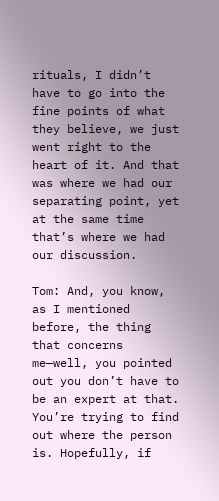rituals, I didn’t have to go into the fine points of what they believe, we just went right to the heart of it. And that was where we had our separating point, yet at the same time that’s where we had our discussion.

Tom: And, you know, as I mentioned before, the thing that concerns me—well, you pointed out you don’t have to be an expert at that. You’re trying to find out where the person is. Hopefully, if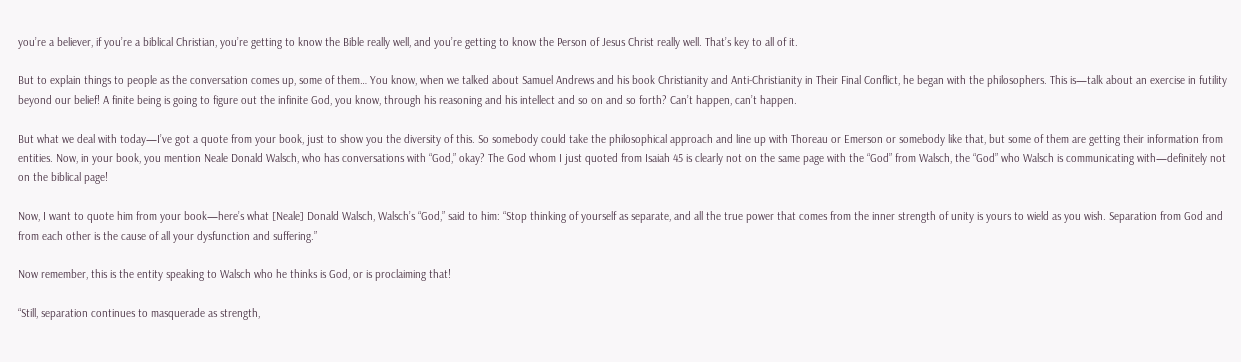you’re a believer, if you’re a biblical Christian, you’re getting to know the Bible really well, and you’re getting to know the Person of Jesus Christ really well. That’s key to all of it.

But to explain things to people as the conversation comes up, some of them… You know, when we talked about Samuel Andrews and his book Christianity and Anti-Christianity in Their Final Conflict, he began with the philosophers. This is—talk about an exercise in futility beyond our belief! A finite being is going to figure out the infinite God, you know, through his reasoning and his intellect and so on and so forth? Can’t happen, can’t happen.

But what we deal with today—I’ve got a quote from your book, just to show you the diversity of this. So somebody could take the philosophical approach and line up with Thoreau or Emerson or somebody like that, but some of them are getting their information from entities. Now, in your book, you mention Neale Donald Walsch, who has conversations with “God,” okay? The God whom I just quoted from Isaiah 45 is clearly not on the same page with the “God” from Walsch, the “God” who Walsch is communicating with—definitely not on the biblical page!

Now, I want to quote him from your book—here’s what [Neale] Donald Walsch, Walsch’s “God,” said to him: “Stop thinking of yourself as separate, and all the true power that comes from the inner strength of unity is yours to wield as you wish. Separation from God and from each other is the cause of all your dysfunction and suffering.”

Now remember, this is the entity speaking to Walsch who he thinks is God, or is proclaiming that!

“Still, separation continues to masquerade as strength,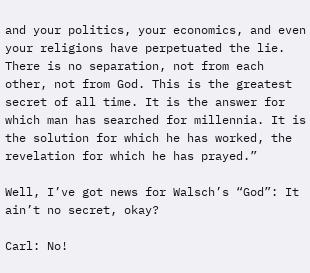and your politics, your economics, and even your religions have perpetuated the lie. There is no separation, not from each other, not from God. This is the greatest secret of all time. It is the answer for which man has searched for millennia. It is the solution for which he has worked, the revelation for which he has prayed.”

Well, I’ve got news for Walsch’s “God”: It ain’t no secret, okay?

Carl: No!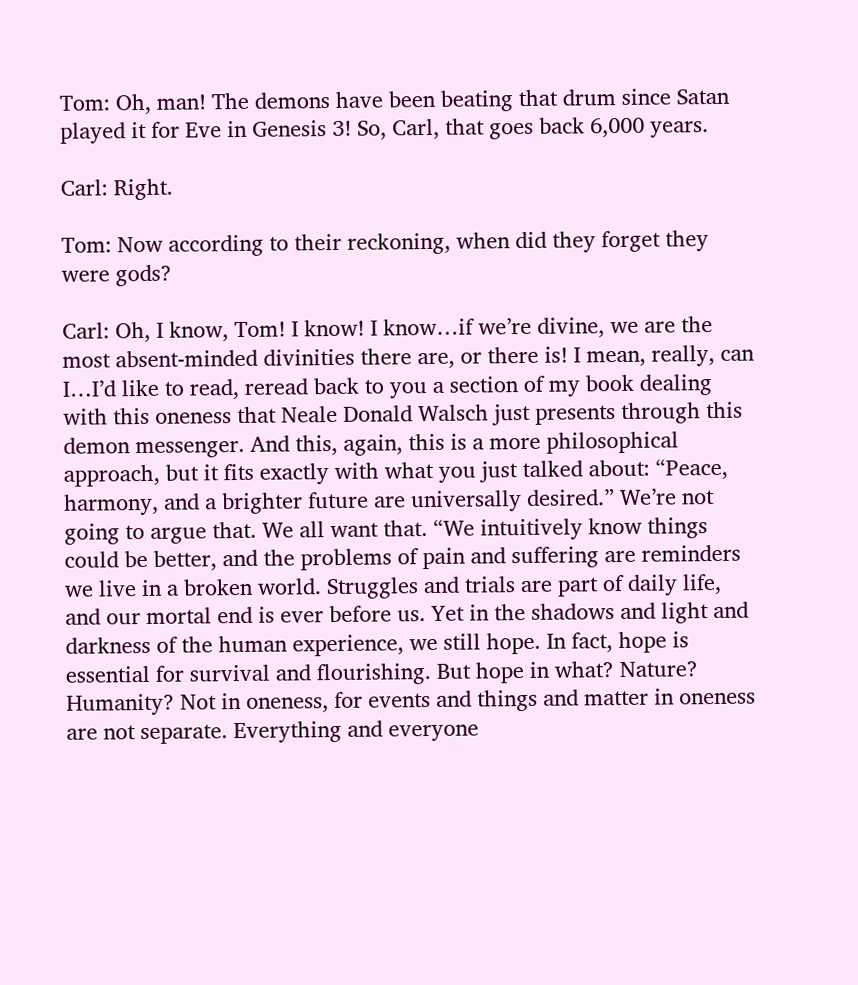Tom: Oh, man! The demons have been beating that drum since Satan played it for Eve in Genesis 3! So, Carl, that goes back 6,000 years.

Carl: Right.

Tom: Now according to their reckoning, when did they forget they were gods?

Carl: Oh, I know, Tom! I know! I know…if we’re divine, we are the most absent-minded divinities there are, or there is! I mean, really, can I…I’d like to read, reread back to you a section of my book dealing with this oneness that Neale Donald Walsch just presents through this demon messenger. And this, again, this is a more philosophical approach, but it fits exactly with what you just talked about: “Peace, harmony, and a brighter future are universally desired.” We’re not going to argue that. We all want that. “We intuitively know things could be better, and the problems of pain and suffering are reminders we live in a broken world. Struggles and trials are part of daily life, and our mortal end is ever before us. Yet in the shadows and light and darkness of the human experience, we still hope. In fact, hope is essential for survival and flourishing. But hope in what? Nature? Humanity? Not in oneness, for events and things and matter in oneness are not separate. Everything and everyone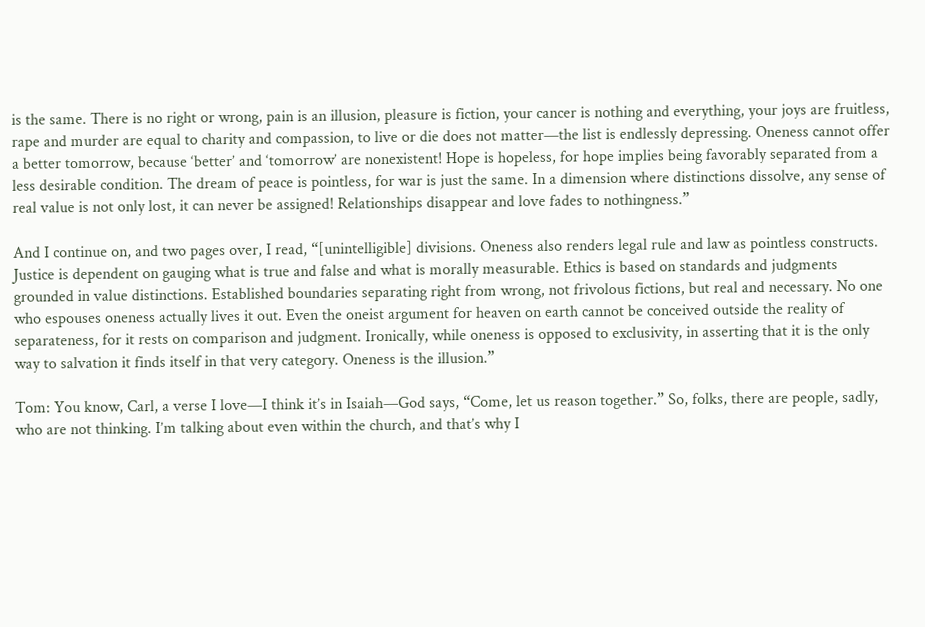is the same. There is no right or wrong, pain is an illusion, pleasure is fiction, your cancer is nothing and everything, your joys are fruitless, rape and murder are equal to charity and compassion, to live or die does not matter—the list is endlessly depressing. Oneness cannot offer a better tomorrow, because ‘better’ and ‘tomorrow’ are nonexistent! Hope is hopeless, for hope implies being favorably separated from a less desirable condition. The dream of peace is pointless, for war is just the same. In a dimension where distinctions dissolve, any sense of real value is not only lost, it can never be assigned! Relationships disappear and love fades to nothingness.”

And I continue on, and two pages over, I read, “[unintelligible] divisions. Oneness also renders legal rule and law as pointless constructs. Justice is dependent on gauging what is true and false and what is morally measurable. Ethics is based on standards and judgments grounded in value distinctions. Established boundaries separating right from wrong, not frivolous fictions, but real and necessary. No one who espouses oneness actually lives it out. Even the oneist argument for heaven on earth cannot be conceived outside the reality of separateness, for it rests on comparison and judgment. Ironically, while oneness is opposed to exclusivity, in asserting that it is the only way to salvation it finds itself in that very category. Oneness is the illusion.”

Tom: You know, Carl, a verse I love—I think it’s in Isaiah—God says, “Come, let us reason together.” So, folks, there are people, sadly, who are not thinking. I’m talking about even within the church, and that’s why I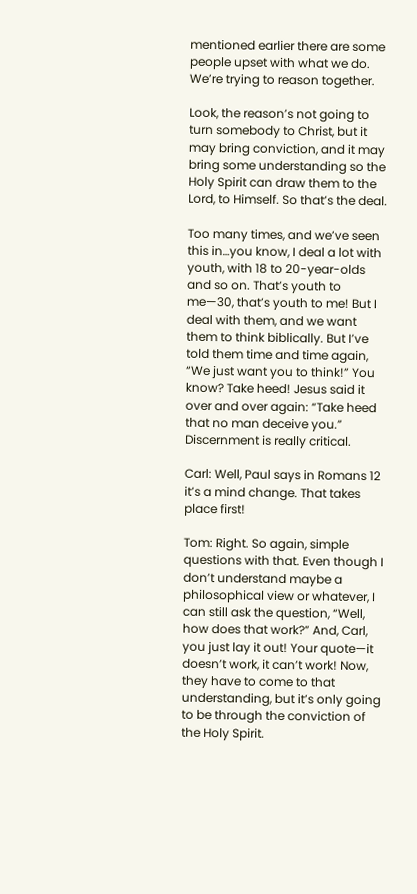mentioned earlier there are some people upset with what we do. We’re trying to reason together.

Look, the reason’s not going to turn somebody to Christ, but it may bring conviction, and it may bring some understanding so the Holy Spirit can draw them to the Lord, to Himself. So that’s the deal.

Too many times, and we’ve seen this in…you know, I deal a lot with youth, with 18 to 20-year-olds and so on. That’s youth to me—30, that’s youth to me! But I deal with them, and we want them to think biblically. But I’ve told them time and time again, “We just want you to think!” You know? Take heed! Jesus said it over and over again: “Take heed that no man deceive you.” Discernment is really critical.

Carl: Well, Paul says in Romans 12 it’s a mind change. That takes place first!

Tom: Right. So again, simple questions with that. Even though I don’t understand maybe a philosophical view or whatever, I can still ask the question, “Well, how does that work?” And, Carl, you just lay it out! Your quote—it doesn’t work, it can’t work! Now, they have to come to that understanding, but it’s only going to be through the conviction of the Holy Spirit.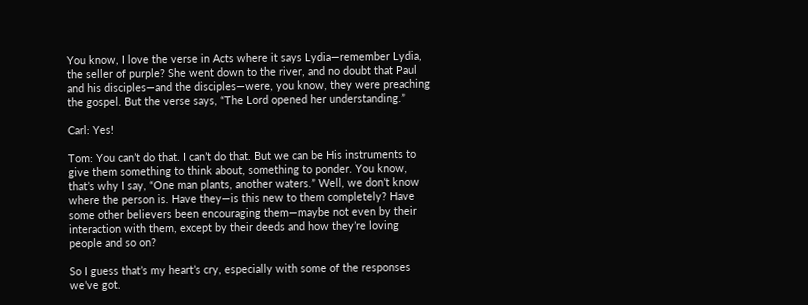You know, I love the verse in Acts where it says Lydia—remember Lydia, the seller of purple? She went down to the river, and no doubt that Paul and his disciples—and the disciples—were, you know, they were preaching the gospel. But the verse says, “The Lord opened her understanding.”

Carl: Yes!

Tom: You can’t do that. I can’t do that. But we can be His instruments to give them something to think about, something to ponder. You know, that’s why I say, “One man plants, another waters.” Well, we don’t know where the person is. Have they—is this new to them completely? Have some other believers been encouraging them—maybe not even by their interaction with them, except by their deeds and how they’re loving people and so on?

So I guess that’s my heart’s cry, especially with some of the responses we’ve got.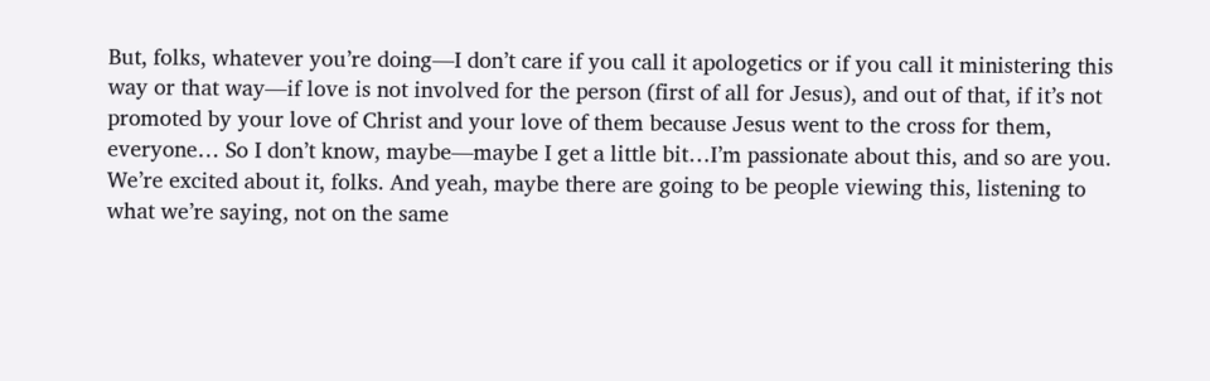But, folks, whatever you’re doing—I don’t care if you call it apologetics or if you call it ministering this way or that way—if love is not involved for the person (first of all for Jesus), and out of that, if it’s not promoted by your love of Christ and your love of them because Jesus went to the cross for them, everyone… So I don’t know, maybe—maybe I get a little bit…I’m passionate about this, and so are you. We’re excited about it, folks. And yeah, maybe there are going to be people viewing this, listening to what we’re saying, not on the same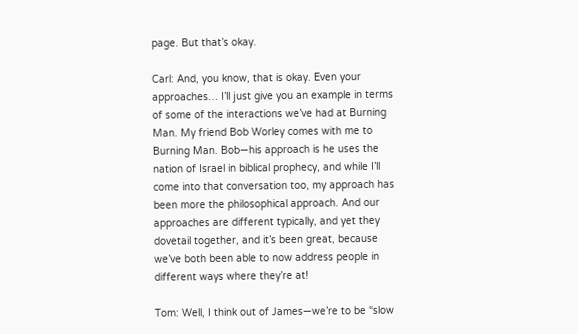page. But that’s okay.

Carl: And, you know, that is okay. Even your approaches… I’ll just give you an example in terms of some of the interactions we’ve had at Burning Man. My friend Bob Worley comes with me to Burning Man. Bob—his approach is he uses the nation of Israel in biblical prophecy, and while I’ll come into that conversation too, my approach has been more the philosophical approach. And our approaches are different typically, and yet they dovetail together, and it’s been great, because we’ve both been able to now address people in different ways where they’re at!

Tom: Well, I think out of James—we’re to be “slow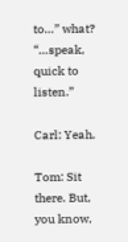to…” what? “…speak, quick to listen.”

Carl: Yeah.

Tom: Sit there. But, you know,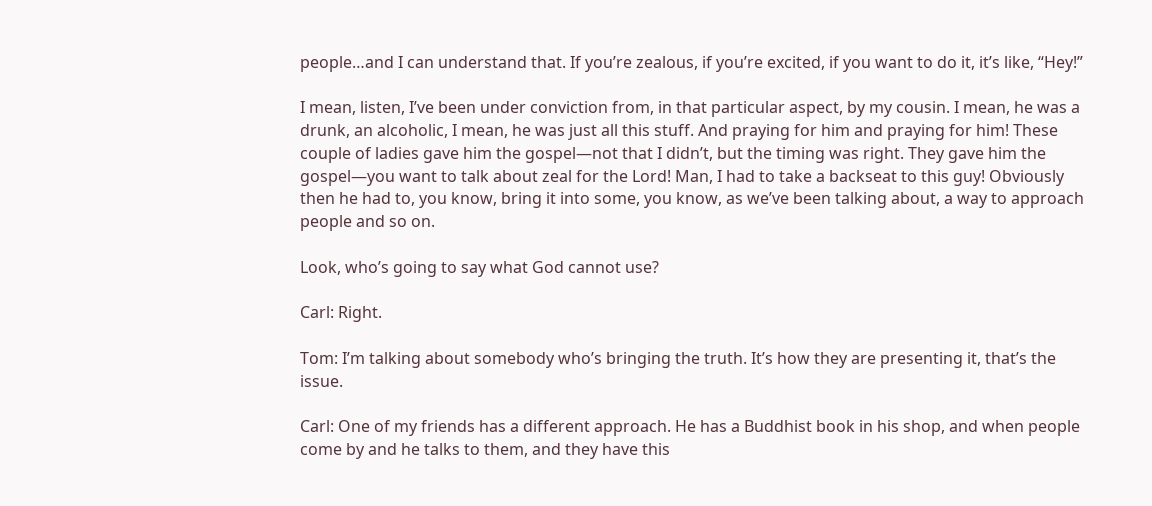people…and I can understand that. If you’re zealous, if you’re excited, if you want to do it, it’s like, “Hey!”

I mean, listen, I’ve been under conviction from, in that particular aspect, by my cousin. I mean, he was a drunk, an alcoholic, I mean, he was just all this stuff. And praying for him and praying for him! These couple of ladies gave him the gospel—not that I didn’t, but the timing was right. They gave him the gospel—you want to talk about zeal for the Lord! Man, I had to take a backseat to this guy! Obviously then he had to, you know, bring it into some, you know, as we’ve been talking about, a way to approach people and so on.

Look, who’s going to say what God cannot use?

Carl: Right.

Tom: I’m talking about somebody who’s bringing the truth. It’s how they are presenting it, that’s the issue.

Carl: One of my friends has a different approach. He has a Buddhist book in his shop, and when people come by and he talks to them, and they have this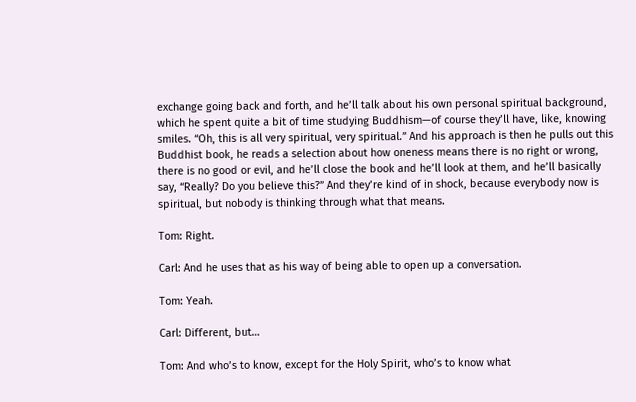exchange going back and forth, and he’ll talk about his own personal spiritual background, which he spent quite a bit of time studying Buddhism—of course they’ll have, like, knowing smiles. “Oh, this is all very spiritual, very spiritual.” And his approach is then he pulls out this Buddhist book, he reads a selection about how oneness means there is no right or wrong, there is no good or evil, and he’ll close the book and he’ll look at them, and he’ll basically say, “Really? Do you believe this?” And they’re kind of in shock, because everybody now is spiritual, but nobody is thinking through what that means.

Tom: Right.

Carl: And he uses that as his way of being able to open up a conversation.

Tom: Yeah.

Carl: Different, but…

Tom: And who’s to know, except for the Holy Spirit, who’s to know what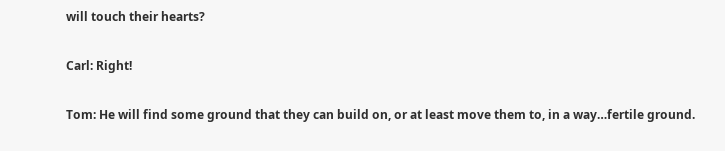will touch their hearts?

Carl: Right!

Tom: He will find some ground that they can build on, or at least move them to, in a way…fertile ground.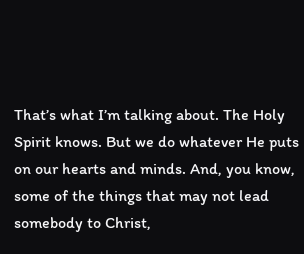That’s what I’m talking about. The Holy Spirit knows. But we do whatever He puts on our hearts and minds. And, you know, some of the things that may not lead somebody to Christ,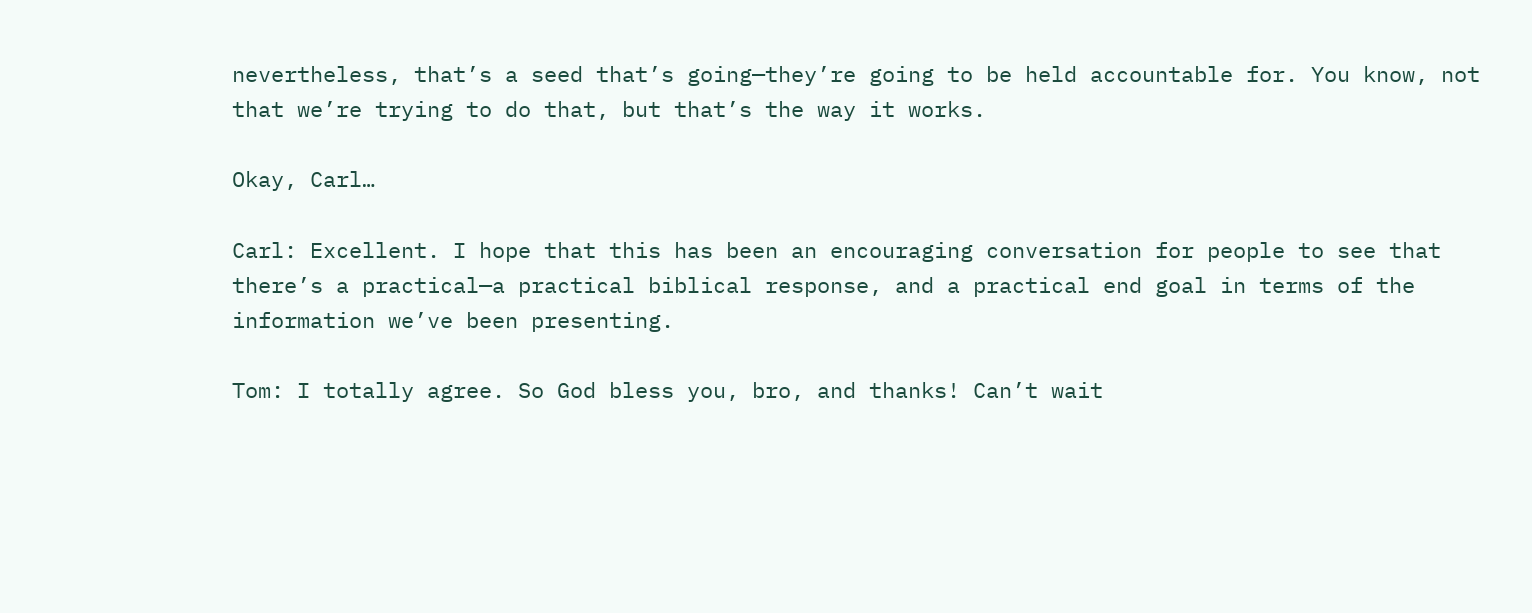nevertheless, that’s a seed that’s going—they’re going to be held accountable for. You know, not that we’re trying to do that, but that’s the way it works.

Okay, Carl…

Carl: Excellent. I hope that this has been an encouraging conversation for people to see that there’s a practical—a practical biblical response, and a practical end goal in terms of the information we’ve been presenting.

Tom: I totally agree. So God bless you, bro, and thanks! Can’t wait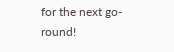for the next go-round!